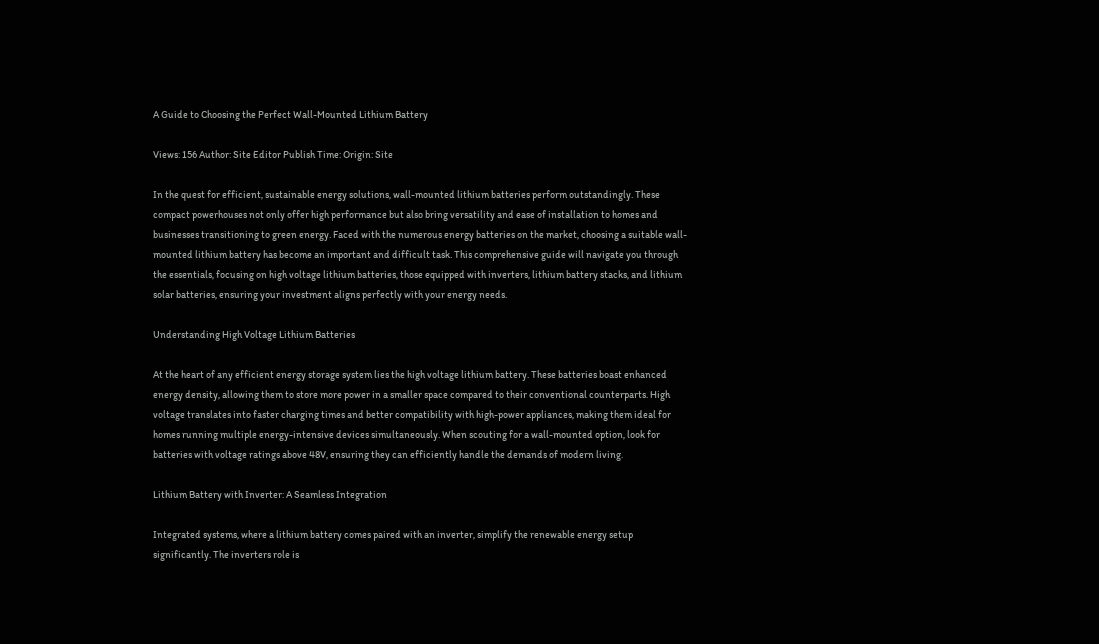A Guide to Choosing the Perfect Wall-Mounted Lithium Battery

Views: 156 Author: Site Editor Publish Time: Origin: Site

In the quest for efficient, sustainable energy solutions, wall-mounted lithium batteries perform outstandingly. These compact powerhouses not only offer high performance but also bring versatility and ease of installation to homes and businesses transitioning to green energy. Faced with the numerous energy batteries on the market, choosing a suitable wall-mounted lithium battery has become an important and difficult task. This comprehensive guide will navigate you through the essentials, focusing on high voltage lithium batteries, those equipped with inverters, lithium battery stacks, and lithium solar batteries, ensuring your investment aligns perfectly with your energy needs.

Understanding High Voltage Lithium Batteries

At the heart of any efficient energy storage system lies the high voltage lithium battery. These batteries boast enhanced energy density, allowing them to store more power in a smaller space compared to their conventional counterparts. High voltage translates into faster charging times and better compatibility with high-power appliances, making them ideal for homes running multiple energy-intensive devices simultaneously. When scouting for a wall-mounted option, look for batteries with voltage ratings above 48V, ensuring they can efficiently handle the demands of modern living.

Lithium Battery with Inverter: A Seamless Integration

Integrated systems, where a lithium battery comes paired with an inverter, simplify the renewable energy setup significantly. The inverters role is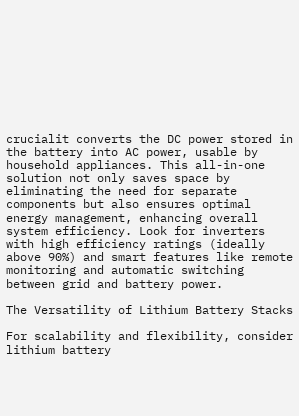crucialit converts the DC power stored in the battery into AC power, usable by household appliances. This all-in-one solution not only saves space by eliminating the need for separate components but also ensures optimal energy management, enhancing overall system efficiency. Look for inverters with high efficiency ratings (ideally above 90%) and smart features like remote monitoring and automatic switching between grid and battery power.

The Versatility of Lithium Battery Stacks

For scalability and flexibility, consider lithium battery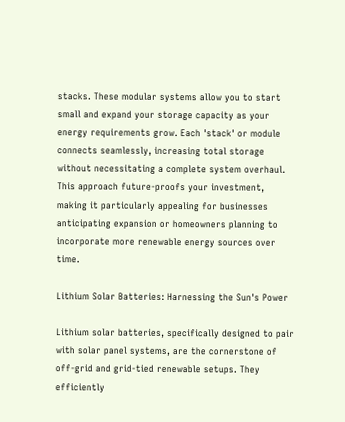stacks. These modular systems allow you to start small and expand your storage capacity as your energy requirements grow. Each 'stack' or module connects seamlessly, increasing total storage without necessitating a complete system overhaul. This approach future-proofs your investment, making it particularly appealing for businesses anticipating expansion or homeowners planning to incorporate more renewable energy sources over time.

Lithium Solar Batteries: Harnessing the Sun's Power

Lithium solar batteries, specifically designed to pair with solar panel systems, are the cornerstone of off-grid and grid-tied renewable setups. They efficiently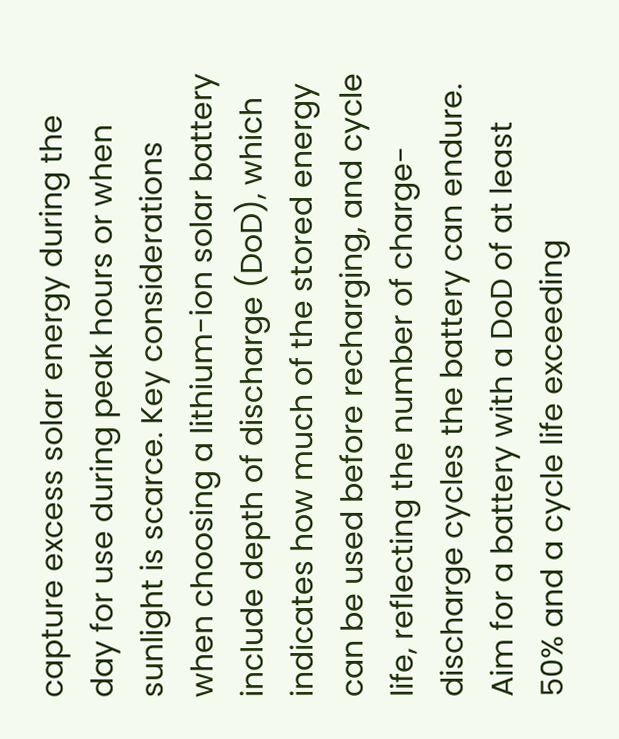capture excess solar energy during the day for use during peak hours or when sunlight is scarce. Key considerations when choosing a lithium-ion solar battery include depth of discharge (DoD), which indicates how much of the stored energy can be used before recharging, and cycle life, reflecting the number of charge-discharge cycles the battery can endure. Aim for a battery with a DoD of at least 50% and a cycle life exceeding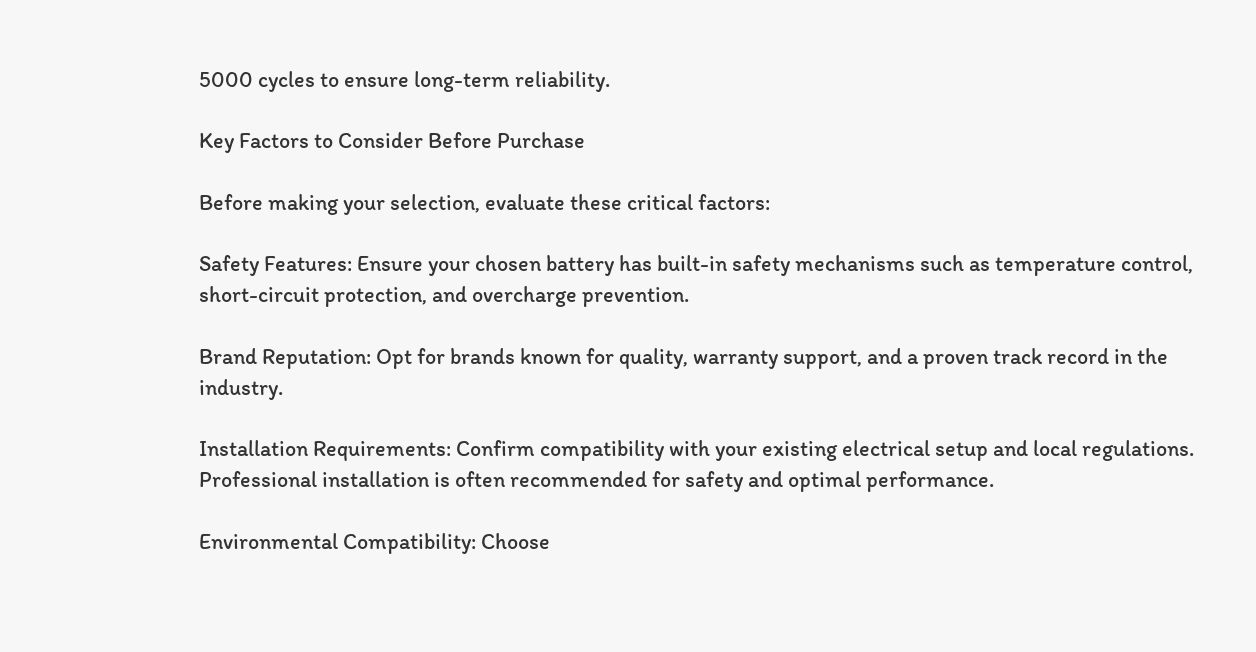5000 cycles to ensure long-term reliability.

Key Factors to Consider Before Purchase

Before making your selection, evaluate these critical factors:

Safety Features: Ensure your chosen battery has built-in safety mechanisms such as temperature control, short-circuit protection, and overcharge prevention.

Brand Reputation: Opt for brands known for quality, warranty support, and a proven track record in the industry.

Installation Requirements: Confirm compatibility with your existing electrical setup and local regulations. Professional installation is often recommended for safety and optimal performance.

Environmental Compatibility: Choose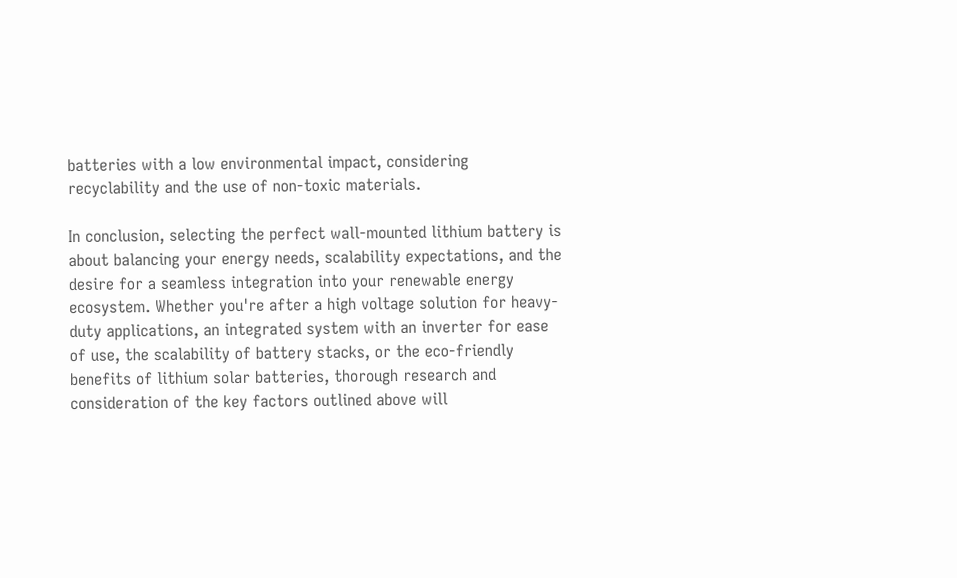batteries with a low environmental impact, considering recyclability and the use of non-toxic materials.

In conclusion, selecting the perfect wall-mounted lithium battery is about balancing your energy needs, scalability expectations, and the desire for a seamless integration into your renewable energy ecosystem. Whether you're after a high voltage solution for heavy-duty applications, an integrated system with an inverter for ease of use, the scalability of battery stacks, or the eco-friendly benefits of lithium solar batteries, thorough research and consideration of the key factors outlined above will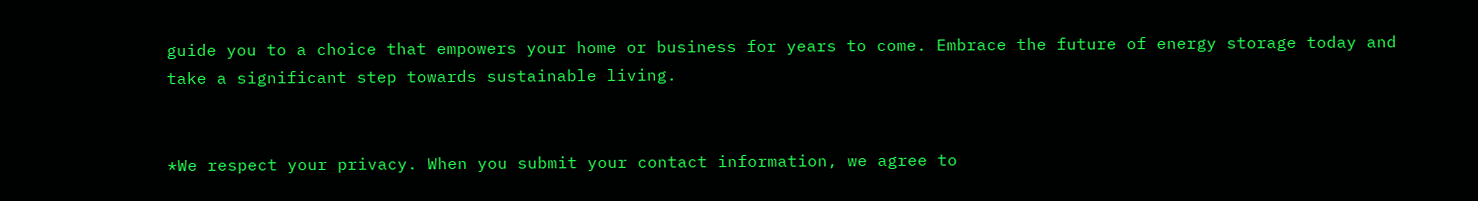guide you to a choice that empowers your home or business for years to come. Embrace the future of energy storage today and take a significant step towards sustainable living.


*We respect your privacy. When you submit your contact information, we agree to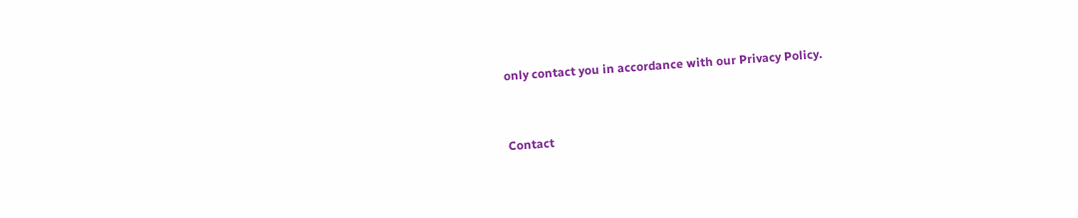only contact you in accordance with our Privacy Policy.


Contact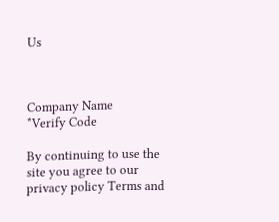Us



Company Name
*Verify Code

By continuing to use the site you agree to our privacy policy Terms and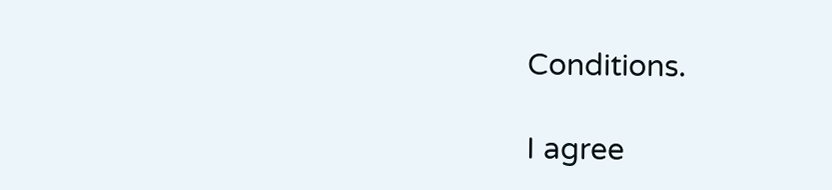Conditions.

I agree